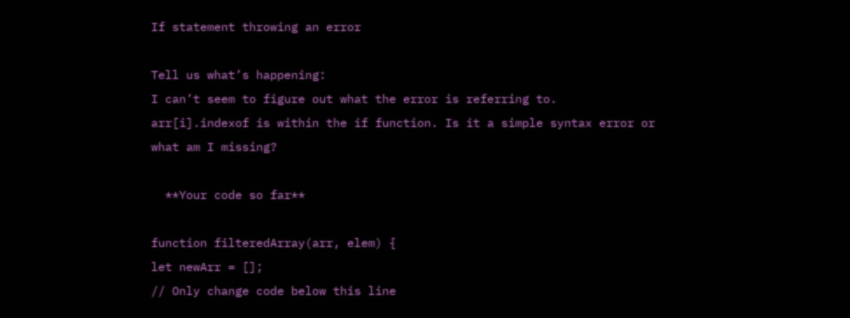If statement throwing an error

Tell us what’s happening:
I can’t seem to figure out what the error is referring to.
arr[i].indexof is within the if function. Is it a simple syntax error or what am I missing?

  **Your code so far**

function filteredArray(arr, elem) {
let newArr = [];
// Only change code below this line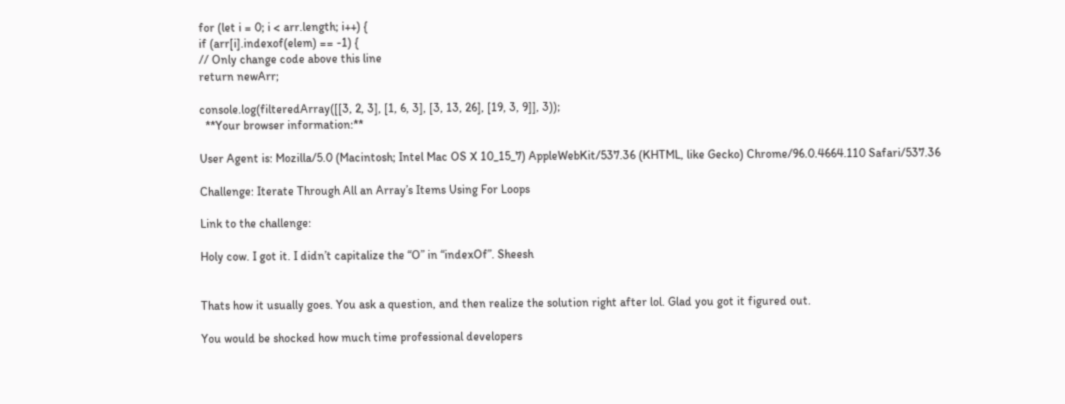for (let i = 0; i < arr.length; i++) {
if (arr[i].indexof(elem) == -1) {
// Only change code above this line
return newArr;

console.log(filteredArray([[3, 2, 3], [1, 6, 3], [3, 13, 26], [19, 3, 9]], 3));
  **Your browser information:**

User Agent is: Mozilla/5.0 (Macintosh; Intel Mac OS X 10_15_7) AppleWebKit/537.36 (KHTML, like Gecko) Chrome/96.0.4664.110 Safari/537.36

Challenge: Iterate Through All an Array’s Items Using For Loops

Link to the challenge:

Holy cow. I got it. I didn’t capitalize the “O” in “indexOf”. Sheesh


Thats how it usually goes. You ask a question, and then realize the solution right after lol. Glad you got it figured out.

You would be shocked how much time professional developers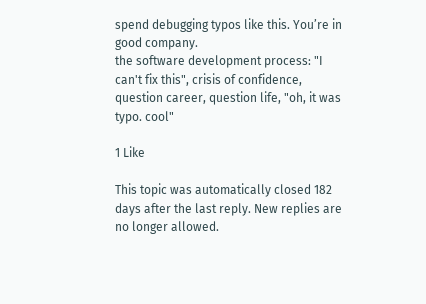spend debugging typos like this. You’re in good company.
the software development process: "I can't fix this", crisis of confidence, question career, question life, "oh, it was typo. cool"

1 Like

This topic was automatically closed 182 days after the last reply. New replies are no longer allowed.